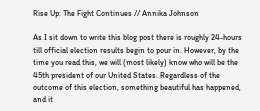Rise Up: The Fight Continues // Annika Johnson

As I sit down to write this blog post there is roughly 24-hours till official election results begin to pour in. However, by the time you read this, we will (most likely) know who will be the 45th president of our United States. Regardless of the outcome of this election, something beautiful has happened, and it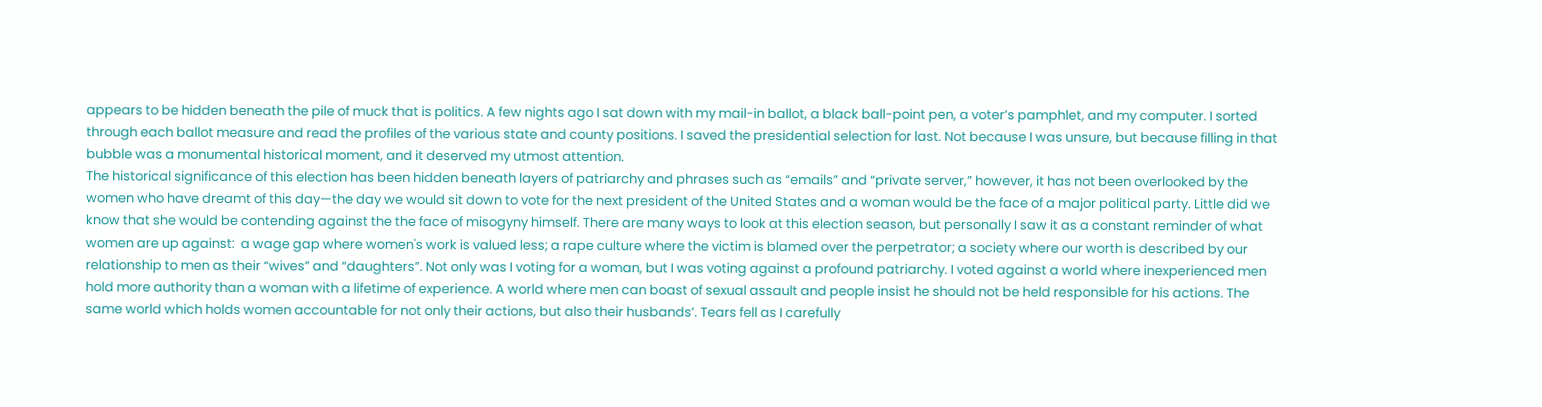appears to be hidden beneath the pile of muck that is politics. A few nights ago I sat down with my mail-in ballot, a black ball-point pen, a voter’s pamphlet, and my computer. I sorted through each ballot measure and read the profiles of the various state and county positions. I saved the presidential selection for last. Not because I was unsure, but because filling in that bubble was a monumental historical moment, and it deserved my utmost attention.
The historical significance of this election has been hidden beneath layers of patriarchy and phrases such as “emails” and “private server,” however, it has not been overlooked by the women who have dreamt of this day—the day we would sit down to vote for the next president of the United States and a woman would be the face of a major political party. Little did we know that she would be contending against the the face of misogyny himself. There are many ways to look at this election season, but personally I saw it as a constant reminder of what women are up against:  a wage gap where women's work is valued less; a rape culture where the victim is blamed over the perpetrator; a society where our worth is described by our relationship to men as their “wives” and “daughters”. Not only was I voting for a woman, but I was voting against a profound patriarchy. I voted against a world where inexperienced men hold more authority than a woman with a lifetime of experience. A world where men can boast of sexual assault and people insist he should not be held responsible for his actions. The same world which holds women accountable for not only their actions, but also their husbands’. Tears fell as I carefully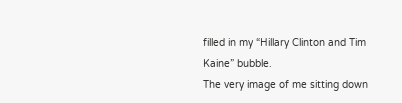filled in my “Hillary Clinton and Tim Kaine” bubble.
The very image of me sitting down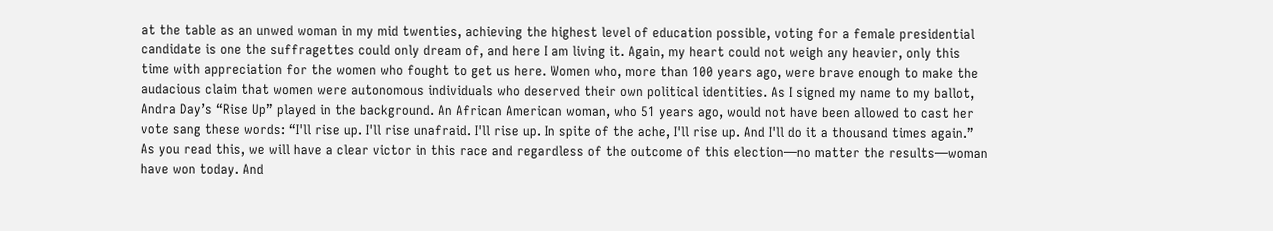at the table as an unwed woman in my mid twenties, achieving the highest level of education possible, voting for a female presidential candidate is one the suffragettes could only dream of, and here I am living it. Again, my heart could not weigh any heavier, only this time with appreciation for the women who fought to get us here. Women who, more than 100 years ago, were brave enough to make the audacious claim that women were autonomous individuals who deserved their own political identities. As I signed my name to my ballot, Andra Day’s “Rise Up” played in the background. An African American woman, who 51 years ago, would not have been allowed to cast her vote sang these words: “I'll rise up. I'll rise unafraid. I'll rise up. In spite of the ache, I'll rise up. And I'll do it a thousand times again.”
As you read this, we will have a clear victor in this race and regardless of the outcome of this election—no matter the results—woman have won today. And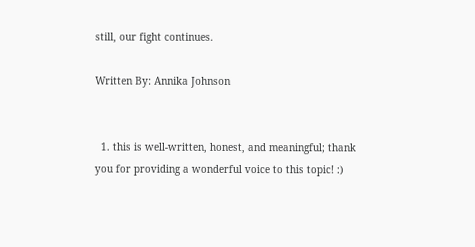still, our fight continues.

Written By: Annika Johnson


  1. this is well-written, honest, and meaningful; thank you for providing a wonderful voice to this topic! :)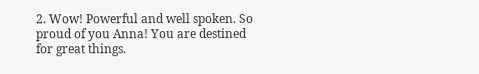2. Wow! Powerful and well spoken. So proud of you Anna! You are destined for great things.